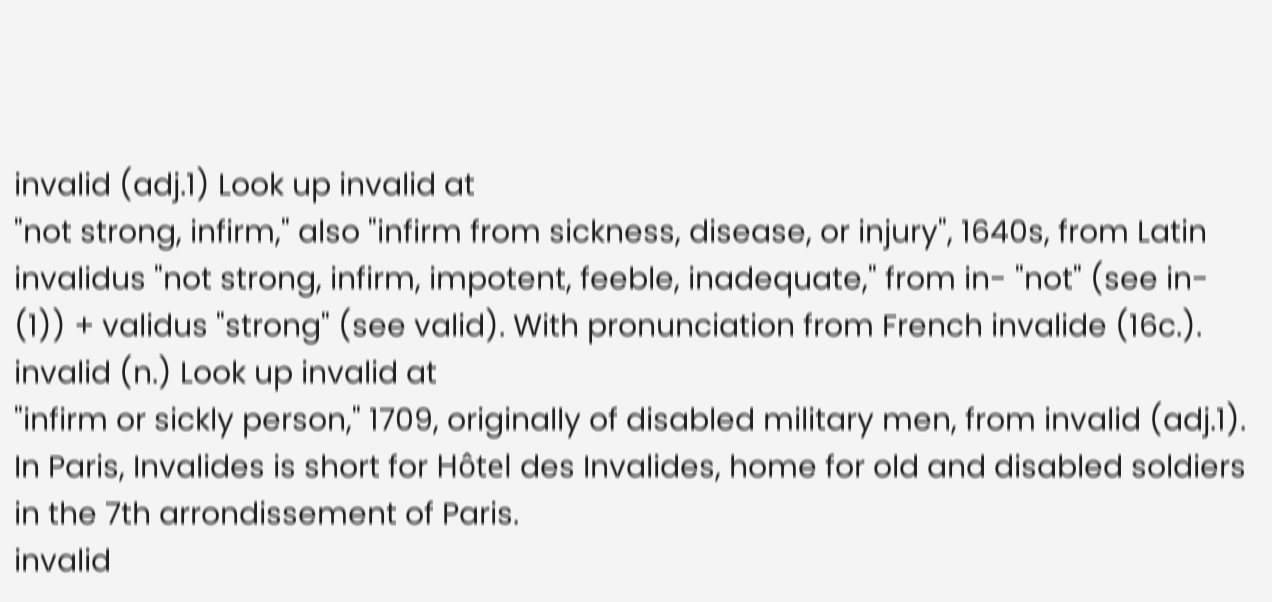invalid (adj.1) Look up invalid at
"not strong, infirm," also "infirm from sickness, disease, or injury", 1640s, from Latin invalidus "not strong, infirm, impotent, feeble, inadequate," from in- "not" (see in- (1)) + validus "strong" (see valid). With pronunciation from French invalide (16c.).
invalid (n.) Look up invalid at
"infirm or sickly person," 1709, originally of disabled military men, from invalid (adj.1). In Paris, Invalides is short for Hôtel des Invalides, home for old and disabled soldiers in the 7th arrondissement of Paris.
invalid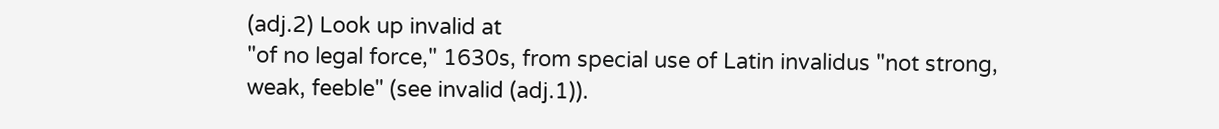(adj.2) Look up invalid at
"of no legal force," 1630s, from special use of Latin invalidus "not strong, weak, feeble" (see invalid (adj.1)).